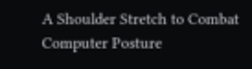A Shoulder Stretch to Combat Computer Posture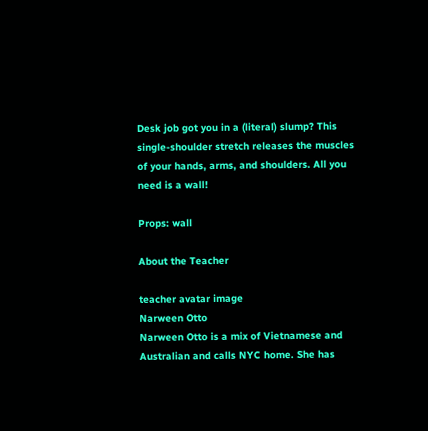Desk job got you in a (literal) slump? This single-shoulder stretch releases the muscles of your hands, arms, and shoulders. All you need is a wall!

Props: wall

About the Teacher

teacher avatar image
Narween Otto
Narween Otto is a mix of Vietnamese and Australian and calls NYC home. She has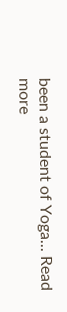been a student of Yoga... Read more